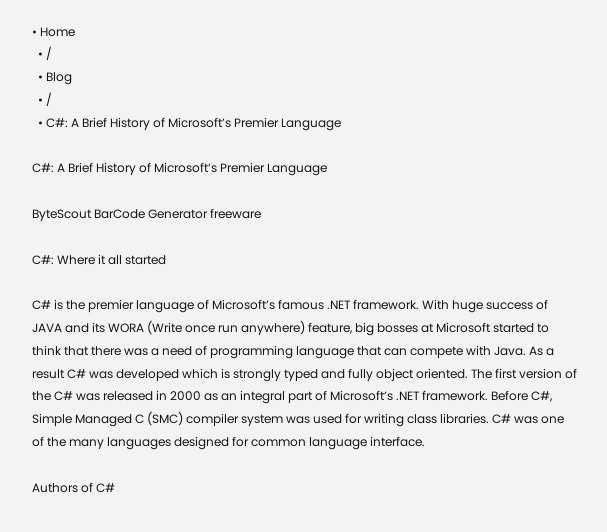• Home
  • /
  • Blog
  • /
  • C#: A Brief History of Microsoft’s Premier Language

C#: A Brief History of Microsoft’s Premier Language

ByteScout BarCode Generator freeware

C#: Where it all started

C# is the premier language of Microsoft’s famous .NET framework. With huge success of JAVA and its WORA (Write once run anywhere) feature, big bosses at Microsoft started to think that there was a need of programming language that can compete with Java. As a result C# was developed which is strongly typed and fully object oriented. The first version of the C# was released in 2000 as an integral part of Microsoft’s .NET framework. Before C#, Simple Managed C (SMC) compiler system was used for writing class libraries. C# was one of the many languages designed for common language interface.

Authors of C#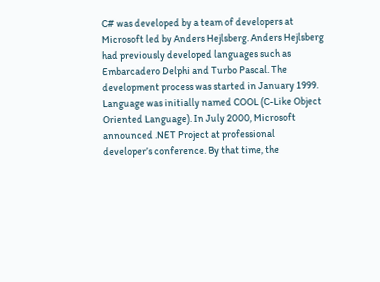C# was developed by a team of developers at Microsoft led by Anders Hejlsberg. Anders Hejlsberg had previously developed languages such as Embarcadero Delphi and Turbo Pascal. The development process was started in January 1999. Language was initially named COOL (C-Like Object Oriented Language). In July 2000, Microsoft announced .NET Project at professional developer’s conference. By that time, the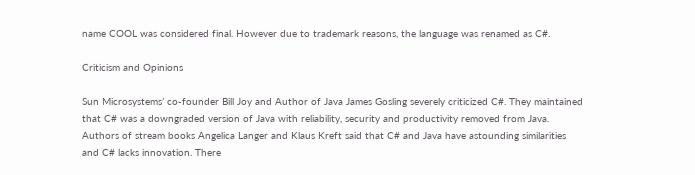name COOL was considered final. However due to trademark reasons, the language was renamed as C#.

Criticism and Opinions

Sun Microsystems’ co-founder Bill Joy and Author of Java James Gosling severely criticized C#. They maintained that C# was a downgraded version of Java with reliability, security and productivity removed from Java. Authors of stream books Angelica Langer and Klaus Kreft said that C# and Java have astounding similarities and C# lacks innovation. There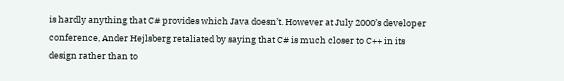is hardly anything that C# provides which Java doesn’t. However at July 2000’s developer conference, Ander Hejlsberg retaliated by saying that C# is much closer to C++ in its design rather than to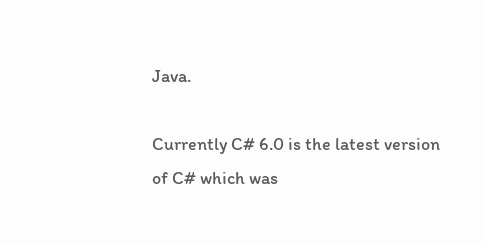Java.

Currently C# 6.0 is the latest version of C# which was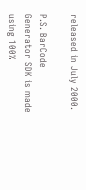released in July 2000.

P.S. BarCode Generator SDK is made using 100%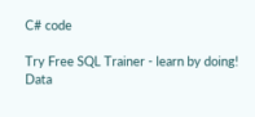C# code

Try Free SQL Trainer - learn by doing!
Data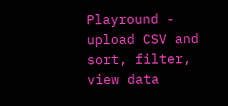Playround - upload CSV and sort, filter, view data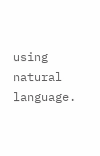using natural language.